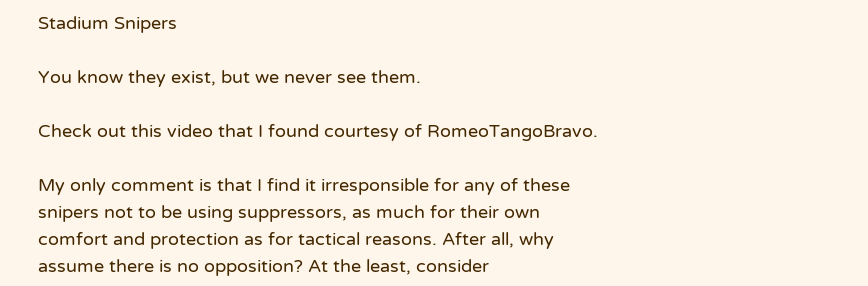Stadium Snipers

You know they exist, but we never see them.

Check out this video that I found courtesy of RomeoTangoBravo.

My only comment is that I find it irresponsible for any of these snipers not to be using suppressors, as much for their own comfort and protection as for tactical reasons. After all, why assume there is no opposition? At the least, consider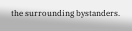the surrounding bystanders.